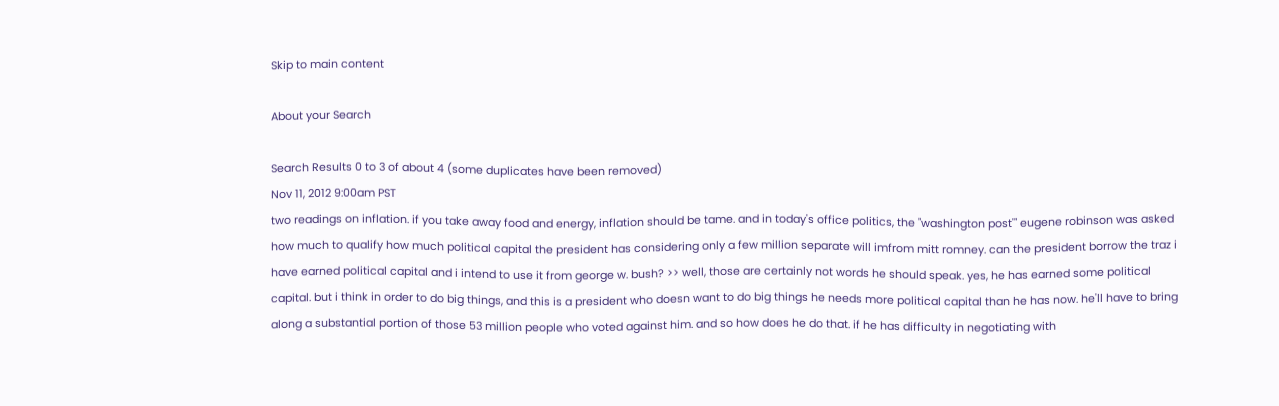Skip to main content

About your Search

Search Results 0 to 3 of about 4 (some duplicates have been removed)
Nov 11, 2012 9:00am PST
two readings on inflation. if you take away food and energy, inflation should be tame. and in today's office politics, the "washington post'" eugene robinson was asked how much to qualify how much political capital the president has considering only a few million separate will imfrom mitt romney. can the president borrow the traz i have earned political capital and i intend to use it from george w. bush? >> well, those are certainly not words he should speak. yes, he has earned some political capital. but i think in order to do big things, and this is a president who doesn want to do big things he needs more political capital than he has now. he'll have to bring along a substantial portion of those 53 million people who voted against him. and so how does he do that. if he has difficulty in negotiating with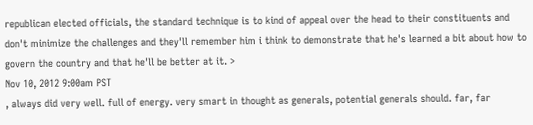republican elected officials, the standard technique is to kind of appeal over the head to their constituents and don't minimize the challenges and they'll remember him i think to demonstrate that he's learned a bit about how to govern the country and that he'll be better at it. >
Nov 10, 2012 9:00am PST
, always did very well. full of energy. very smart in thought as generals, potential generals should. far, far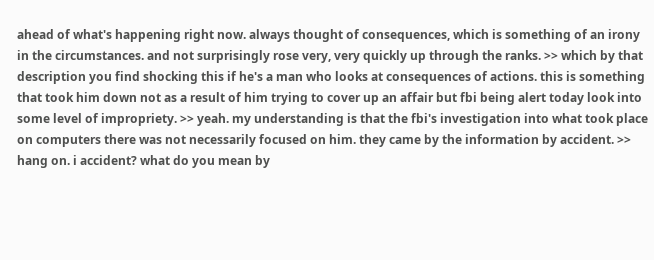ahead of what's happening right now. always thought of consequences, which is something of an irony in the circumstances. and not surprisingly rose very, very quickly up through the ranks. >> which by that description you find shocking this if he's a man who looks at consequences of actions. this is something that took him down not as a result of him trying to cover up an affair but fbi being alert today look into some level of impropriety. >> yeah. my understanding is that the fbi's investigation into what took place on computers there was not necessarily focused on him. they came by the information by accident. >> hang on. i accident? what do you mean by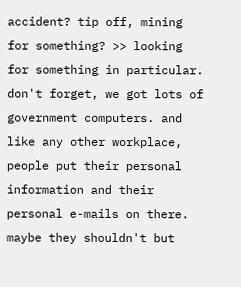accident? tip off, mining for something? >> looking for something in particular. don't forget, we got lots of government computers. and like any other workplace, people put their personal information and their personal e-mails on there. maybe they shouldn't but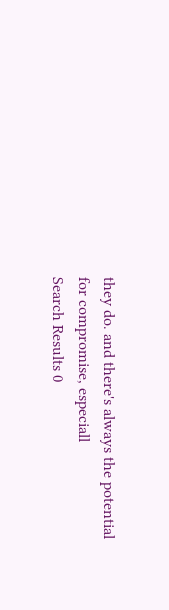they do. and there's always the potential for compromise, especiall
Search Results 0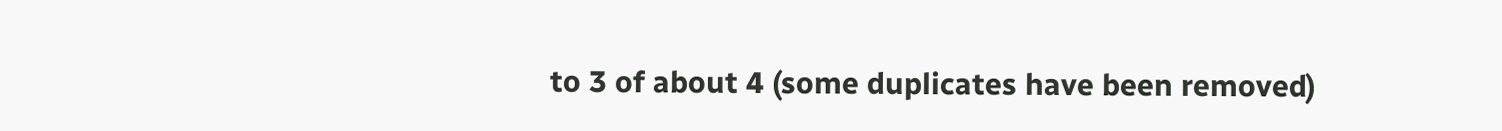to 3 of about 4 (some duplicates have been removed)